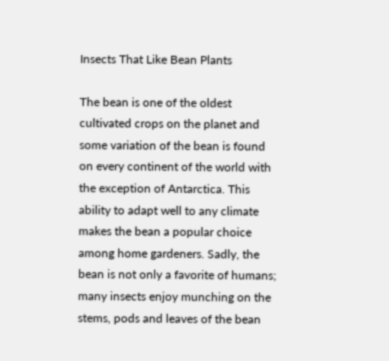Insects That Like Bean Plants

The bean is one of the oldest cultivated crops on the planet and some variation of the bean is found on every continent of the world with the exception of Antarctica. This ability to adapt well to any climate makes the bean a popular choice among home gardeners. Sadly, the bean is not only a favorite of humans; many insects enjoy munching on the stems, pods and leaves of the bean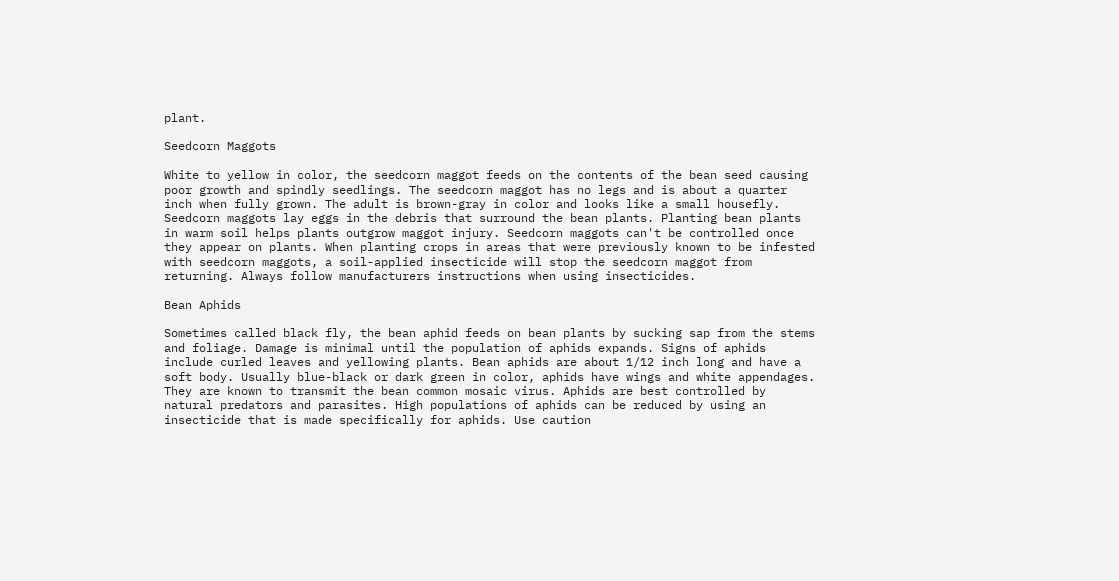plant.

Seedcorn Maggots

White to yellow in color, the seedcorn maggot feeds on the contents of the bean seed causing poor growth and spindly seedlings. The seedcorn maggot has no legs and is about a quarter inch when fully grown. The adult is brown-gray in color and looks like a small housefly. Seedcorn maggots lay eggs in the debris that surround the bean plants. Planting bean plants in warm soil helps plants outgrow maggot injury. Seedcorn maggots can't be controlled once they appear on plants. When planting crops in areas that were previously known to be infested with seedcorn maggots, a soil-applied insecticide will stop the seedcorn maggot from returning. Always follow manufacturers instructions when using insecticides.

Bean Aphids

Sometimes called black fly, the bean aphid feeds on bean plants by sucking sap from the stems and foliage. Damage is minimal until the population of aphids expands. Signs of aphids include curled leaves and yellowing plants. Bean aphids are about 1/12 inch long and have a soft body. Usually blue-black or dark green in color, aphids have wings and white appendages. They are known to transmit the bean common mosaic virus. Aphids are best controlled by natural predators and parasites. High populations of aphids can be reduced by using an insecticide that is made specifically for aphids. Use caution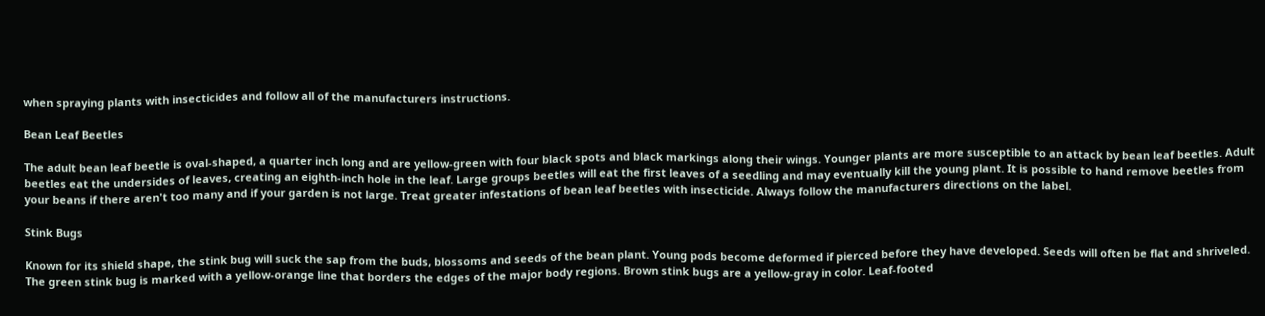when spraying plants with insecticides and follow all of the manufacturers instructions.

Bean Leaf Beetles

The adult bean leaf beetle is oval-shaped, a quarter inch long and are yellow-green with four black spots and black markings along their wings. Younger plants are more susceptible to an attack by bean leaf beetles. Adult beetles eat the undersides of leaves, creating an eighth-inch hole in the leaf. Large groups beetles will eat the first leaves of a seedling and may eventually kill the young plant. It is possible to hand remove beetles from your beans if there aren't too many and if your garden is not large. Treat greater infestations of bean leaf beetles with insecticide. Always follow the manufacturers directions on the label.

Stink Bugs

Known for its shield shape, the stink bug will suck the sap from the buds, blossoms and seeds of the bean plant. Young pods become deformed if pierced before they have developed. Seeds will often be flat and shriveled. The green stink bug is marked with a yellow-orange line that borders the edges of the major body regions. Brown stink bugs are a yellow-gray in color. Leaf-footed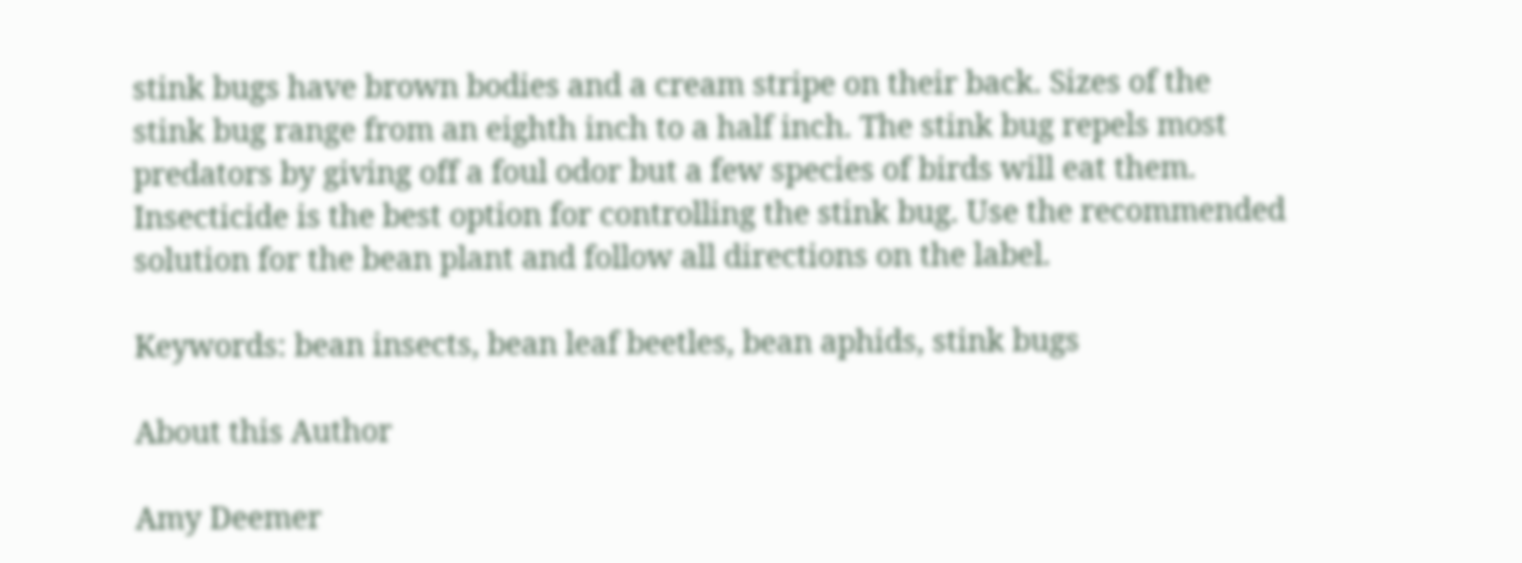stink bugs have brown bodies and a cream stripe on their back. Sizes of the stink bug range from an eighth inch to a half inch. The stink bug repels most predators by giving off a foul odor but a few species of birds will eat them. Insecticide is the best option for controlling the stink bug. Use the recommended solution for the bean plant and follow all directions on the label.

Keywords: bean insects, bean leaf beetles, bean aphids, stink bugs

About this Author

Amy Deemer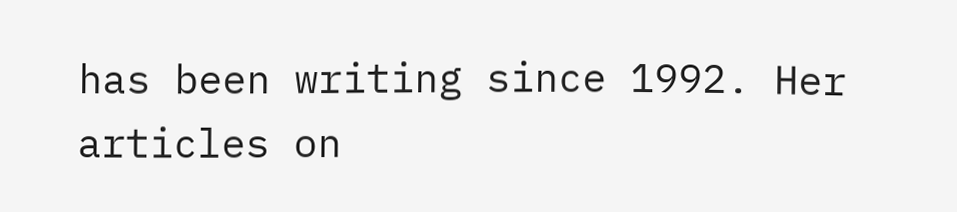has been writing since 1992. Her articles on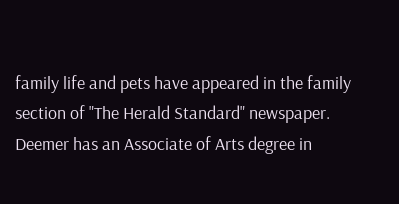family life and pets have appeared in the family section of "The Herald Standard" newspaper. Deemer has an Associate of Arts degree in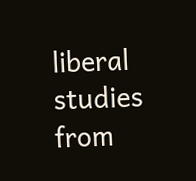liberal studies from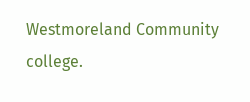Westmoreland Community college.